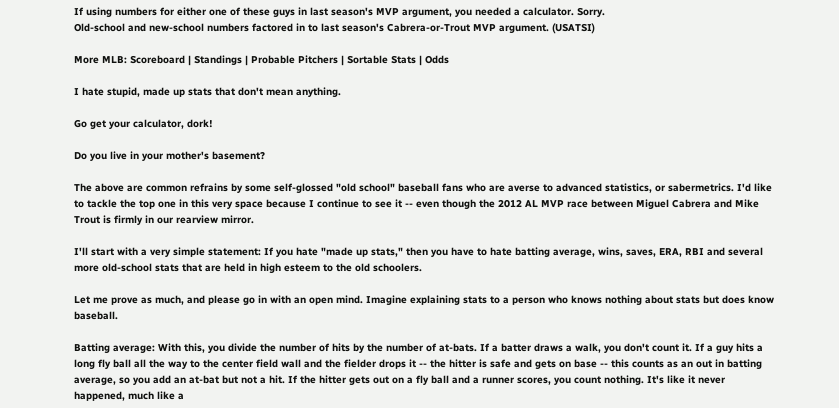If using numbers for either one of these guys in last season's MVP argument, you needed a calculator. Sorry.
Old-school and new-school numbers factored in to last season's Cabrera-or-Trout MVP argument. (USATSI)

More MLB: Scoreboard | Standings | Probable Pitchers | Sortable Stats | Odds

I hate stupid, made up stats that don't mean anything.

Go get your calculator, dork!

Do you live in your mother's basement?

The above are common refrains by some self-glossed "old school" baseball fans who are averse to advanced statistics, or sabermetrics. I'd like to tackle the top one in this very space because I continue to see it -- even though the 2012 AL MVP race between Miguel Cabrera and Mike Trout is firmly in our rearview mirror.

I'll start with a very simple statement: If you hate "made up stats," then you have to hate batting average, wins, saves, ERA, RBI and several more old-school stats that are held in high esteem to the old schoolers.

Let me prove as much, and please go in with an open mind. Imagine explaining stats to a person who knows nothing about stats but does know baseball.

Batting average: With this, you divide the number of hits by the number of at-bats. If a batter draws a walk, you don't count it. If a guy hits a long fly ball all the way to the center field wall and the fielder drops it -- the hitter is safe and gets on base -- this counts as an out in batting average, so you add an at-bat but not a hit. If the hitter gets out on a fly ball and a runner scores, you count nothing. It's like it never happened, much like a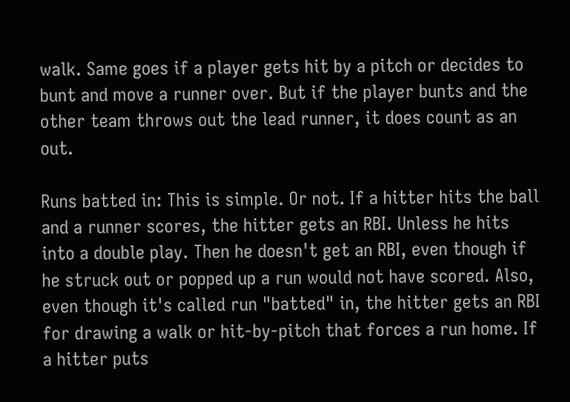walk. Same goes if a player gets hit by a pitch or decides to bunt and move a runner over. But if the player bunts and the other team throws out the lead runner, it does count as an out.

Runs batted in: This is simple. Or not. If a hitter hits the ball and a runner scores, the hitter gets an RBI. Unless he hits into a double play. Then he doesn't get an RBI, even though if he struck out or popped up a run would not have scored. Also, even though it's called run "batted" in, the hitter gets an RBI for drawing a walk or hit-by-pitch that forces a run home. If a hitter puts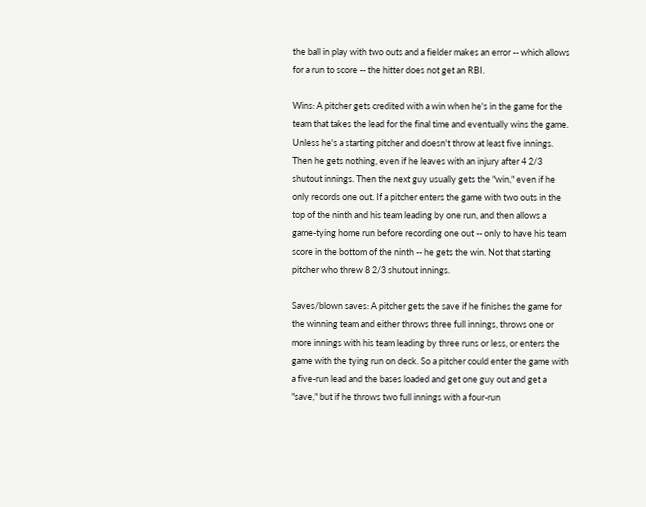the ball in play with two outs and a fielder makes an error -- which allows for a run to score -- the hitter does not get an RBI.

Wins: A pitcher gets credited with a win when he's in the game for the team that takes the lead for the final time and eventually wins the game. Unless he's a starting pitcher and doesn't throw at least five innings. Then he gets nothing, even if he leaves with an injury after 4 2/3 shutout innings. Then the next guy usually gets the "win," even if he only records one out. If a pitcher enters the game with two outs in the top of the ninth and his team leading by one run, and then allows a game-tying home run before recording one out -- only to have his team score in the bottom of the ninth -- he gets the win. Not that starting pitcher who threw 8 2/3 shutout innings.

Saves/blown saves: A pitcher gets the save if he finishes the game for the winning team and either throws three full innings, throws one or more innings with his team leading by three runs or less, or enters the game with the tying run on deck. So a pitcher could enter the game with a five-run lead and the bases loaded and get one guy out and get a "save," but if he throws two full innings with a four-run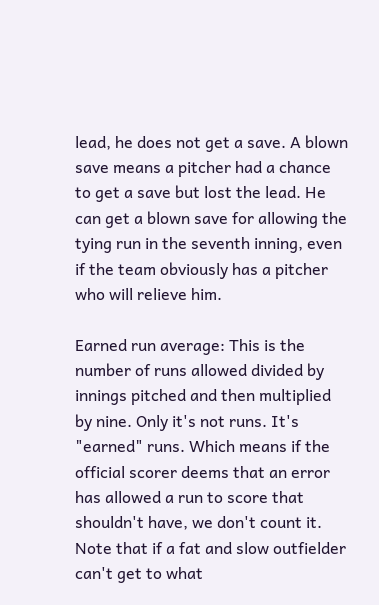lead, he does not get a save. A blown save means a pitcher had a chance to get a save but lost the lead. He can get a blown save for allowing the tying run in the seventh inning, even if the team obviously has a pitcher who will relieve him.

Earned run average: This is the number of runs allowed divided by innings pitched and then multiplied by nine. Only it's not runs. It's "earned" runs. Which means if the official scorer deems that an error has allowed a run to score that shouldn't have, we don't count it. Note that if a fat and slow outfielder can't get to what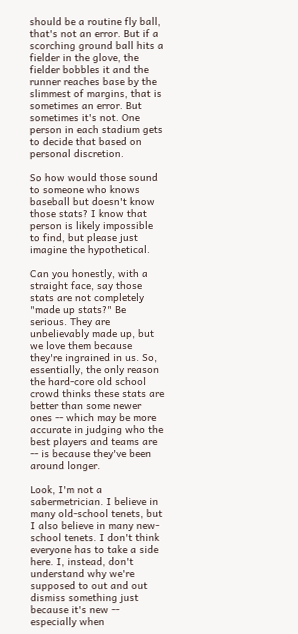should be a routine fly ball, that's not an error. But if a scorching ground ball hits a fielder in the glove, the fielder bobbles it and the runner reaches base by the slimmest of margins, that is sometimes an error. But sometimes it's not. One person in each stadium gets to decide that based on personal discretion.

So how would those sound to someone who knows baseball but doesn't know those stats? I know that person is likely impossible to find, but please just imagine the hypothetical.

Can you honestly, with a straight face, say those stats are not completely "made up stats?" Be serious. They are unbelievably made up, but we love them because they're ingrained in us. So, essentially, the only reason the hard-core old school crowd thinks these stats are better than some newer ones -- which may be more accurate in judging who the best players and teams are -- is because they've been around longer.

Look, I'm not a sabermetrician. I believe in many old-school tenets, but I also believe in many new-school tenets. I don't think everyone has to take a side here. I, instead, don't understand why we're supposed to out and out dismiss something just because it's new -- especially when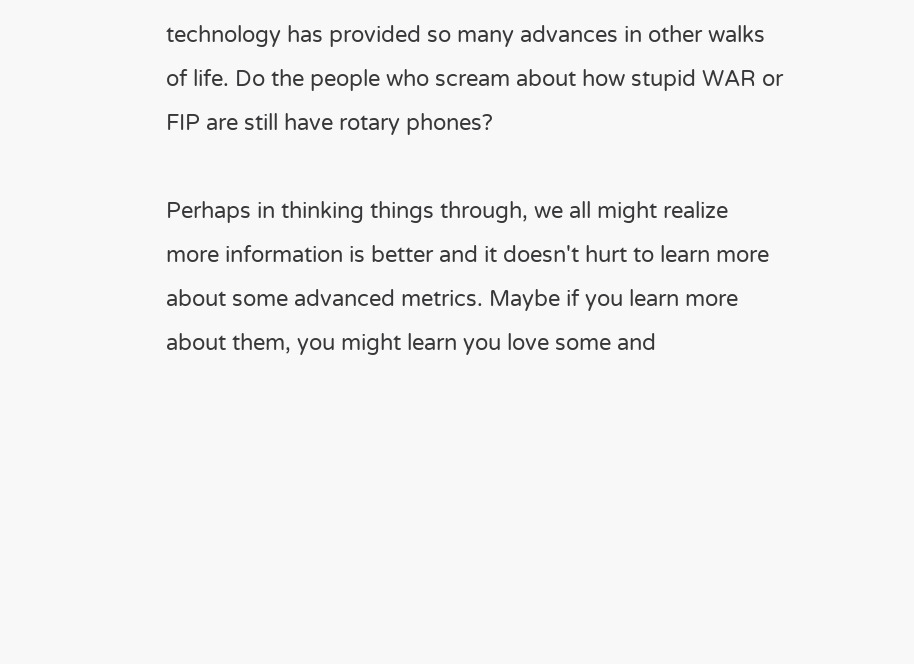technology has provided so many advances in other walks of life. Do the people who scream about how stupid WAR or FIP are still have rotary phones?

Perhaps in thinking things through, we all might realize more information is better and it doesn't hurt to learn more about some advanced metrics. Maybe if you learn more about them, you might learn you love some and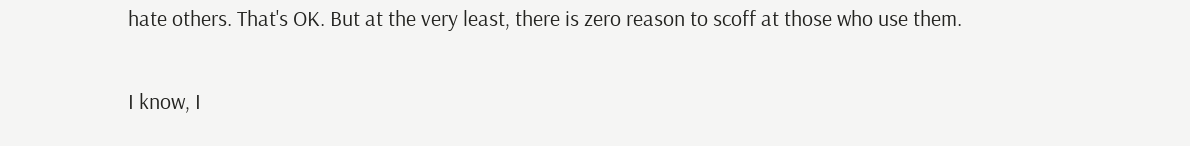hate others. That's OK. But at the very least, there is zero reason to scoff at those who use them.

I know, I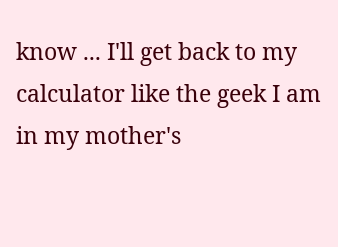know ... I'll get back to my calculator like the geek I am in my mother's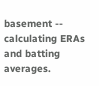basement -- calculating ERAs and batting averages.